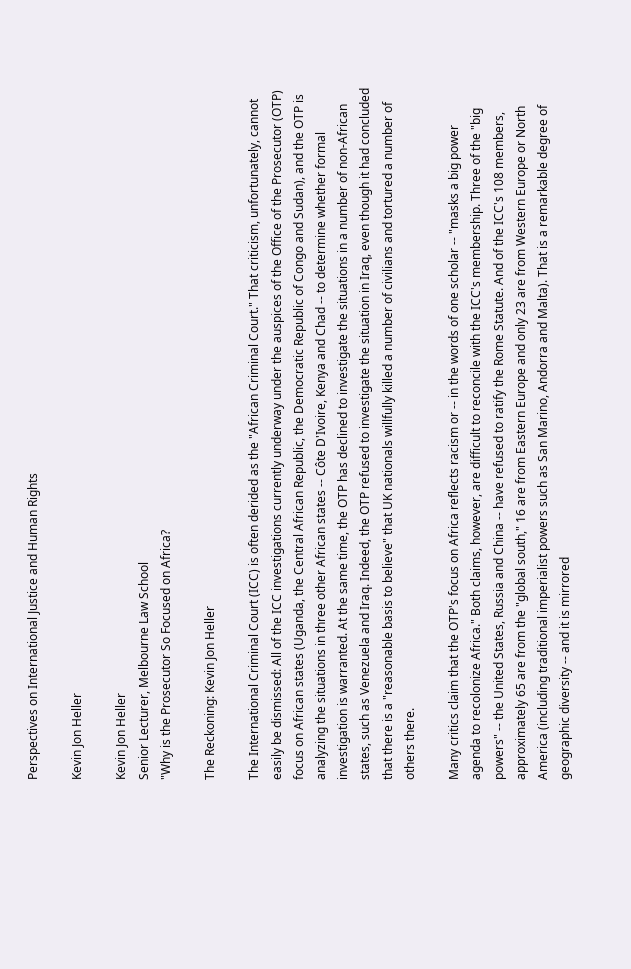Perspectives on International Justice and Human Rights

Kevin Jon Heller

Kevin Jon Heller
Senior Lecturer, Melbourne Law School
"Why is the Prosecutor So Focused on Africa?

The Reckoning: Kevin Jon Heller

The International Criminal Court (ICC) is often derided as the "African Criminal Court." That criticism, unfortunately, cannot easily be dismissed: All of the ICC investigations currently underway under the auspices of the Office of the Prosecutor (OTP) focus on African states (Uganda, the Central African Republic, the Democratic Republic of Congo and Sudan), and the OTP is analyzing the situations in three other African states -- Côte D'Ivoire, Kenya and Chad -- to determine whether formal investigation is warranted. At the same time, the OTP has declined to investigate the situations in a number of non-African states, such as Venezuela and Iraq. Indeed, the OTP refused to investigate the situation in Iraq, even though it had concluded that there is a "reasonable basis to believe" that UK nationals willfully killed a number of civilians and tortured a number of others there.

Many critics claim that the OTP's focus on Africa reflects racism or -- in the words of one scholar -- "masks a big power agenda to recolonize Africa." Both claims, however, are difficult to reconcile with the ICC's membership. Three of the "big powers" -- the United States, Russia and China -- have refused to ratify the Rome Statute. And of the ICC's 108 members, approximately 65 are from the "global south," 16 are from Eastern Europe and only 23 are from Western Europe or North America (including traditional imperialist powers such as San Marino, Andorra and Malta). That is a remarkable degree of geographic diversity -- and it is mirrored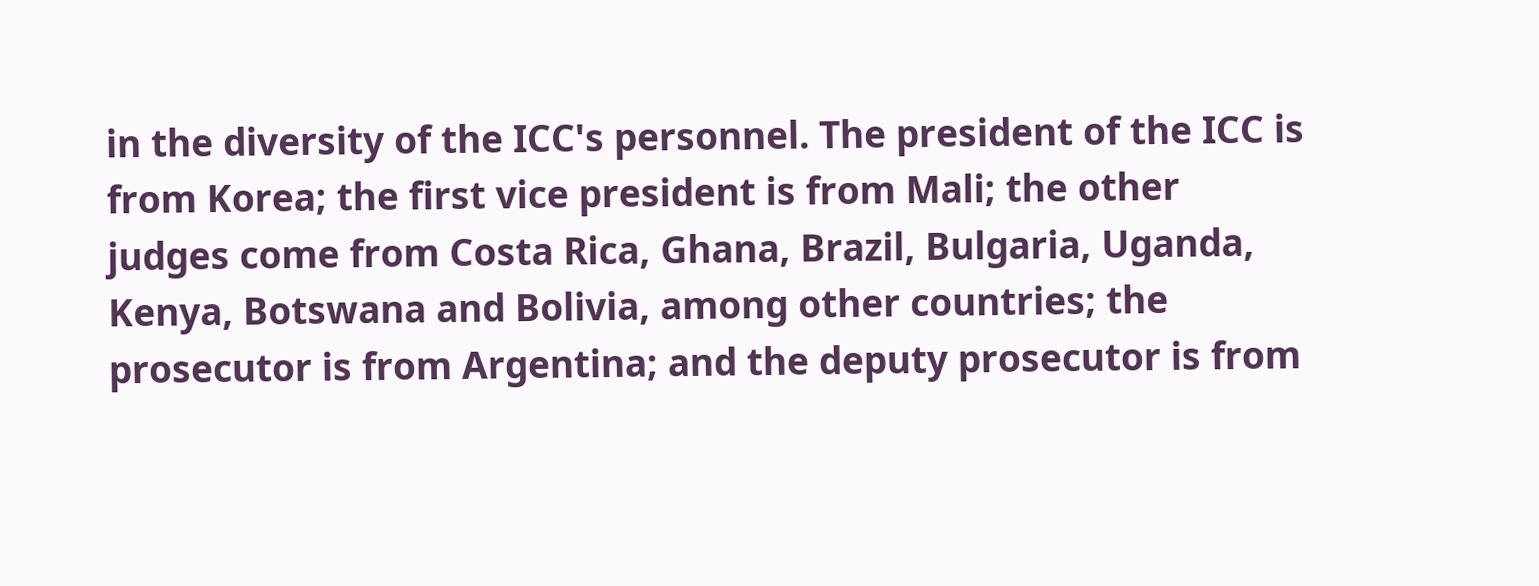in the diversity of the ICC's personnel. The president of the ICC is from Korea; the first vice president is from Mali; the other judges come from Costa Rica, Ghana, Brazil, Bulgaria, Uganda, Kenya, Botswana and Bolivia, among other countries; the prosecutor is from Argentina; and the deputy prosecutor is from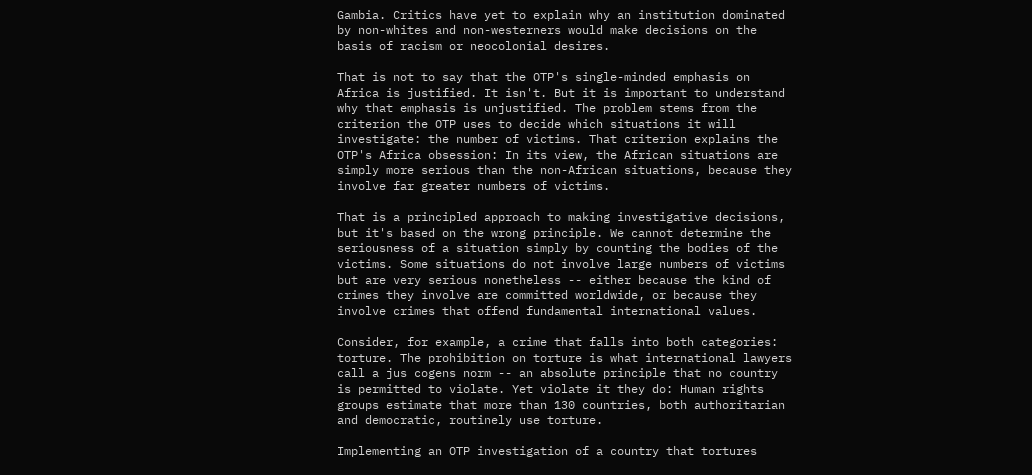Gambia. Critics have yet to explain why an institution dominated by non-whites and non-westerners would make decisions on the basis of racism or neocolonial desires.

That is not to say that the OTP's single-minded emphasis on Africa is justified. It isn't. But it is important to understand why that emphasis is unjustified. The problem stems from the criterion the OTP uses to decide which situations it will investigate: the number of victims. That criterion explains the OTP's Africa obsession: In its view, the African situations are simply more serious than the non-African situations, because they involve far greater numbers of victims.

That is a principled approach to making investigative decisions, but it's based on the wrong principle. We cannot determine the seriousness of a situation simply by counting the bodies of the victims. Some situations do not involve large numbers of victims but are very serious nonetheless -- either because the kind of crimes they involve are committed worldwide, or because they involve crimes that offend fundamental international values.

Consider, for example, a crime that falls into both categories: torture. The prohibition on torture is what international lawyers call a jus cogens norm -- an absolute principle that no country is permitted to violate. Yet violate it they do: Human rights groups estimate that more than 130 countries, both authoritarian and democratic, routinely use torture.

Implementing an OTP investigation of a country that tortures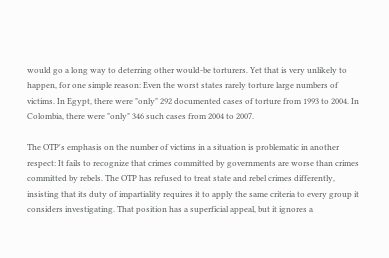would go a long way to deterring other would-be torturers. Yet that is very unlikely to happen, for one simple reason: Even the worst states rarely torture large numbers of victims. In Egypt, there were "only" 292 documented cases of torture from 1993 to 2004. In Colombia, there were "only" 346 such cases from 2004 to 2007.

The OTP's emphasis on the number of victims in a situation is problematic in another respect: It fails to recognize that crimes committed by governments are worse than crimes committed by rebels. The OTP has refused to treat state and rebel crimes differently, insisting that its duty of impartiality requires it to apply the same criteria to every group it considers investigating. That position has a superficial appeal, but it ignores a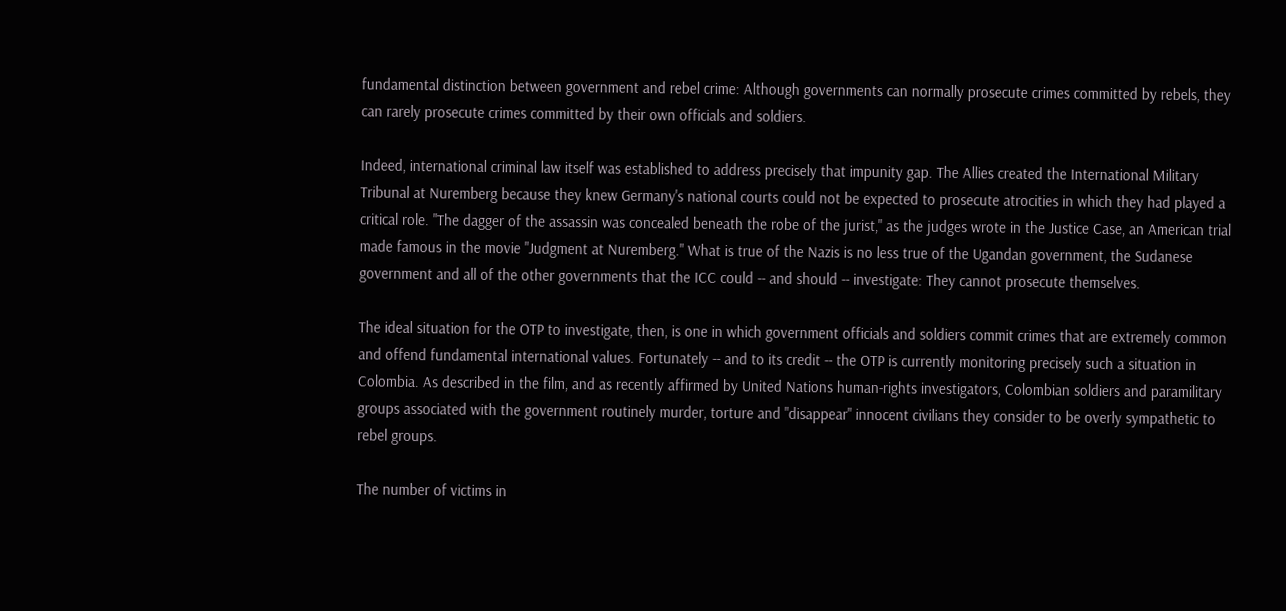fundamental distinction between government and rebel crime: Although governments can normally prosecute crimes committed by rebels, they can rarely prosecute crimes committed by their own officials and soldiers.

Indeed, international criminal law itself was established to address precisely that impunity gap. The Allies created the International Military Tribunal at Nuremberg because they knew Germany's national courts could not be expected to prosecute atrocities in which they had played a critical role. "The dagger of the assassin was concealed beneath the robe of the jurist," as the judges wrote in the Justice Case, an American trial made famous in the movie "Judgment at Nuremberg." What is true of the Nazis is no less true of the Ugandan government, the Sudanese government and all of the other governments that the ICC could -- and should -- investigate: They cannot prosecute themselves.

The ideal situation for the OTP to investigate, then, is one in which government officials and soldiers commit crimes that are extremely common and offend fundamental international values. Fortunately -- and to its credit -- the OTP is currently monitoring precisely such a situation in Colombia. As described in the film, and as recently affirmed by United Nations human-rights investigators, Colombian soldiers and paramilitary groups associated with the government routinely murder, torture and "disappear" innocent civilians they consider to be overly sympathetic to rebel groups.

The number of victims in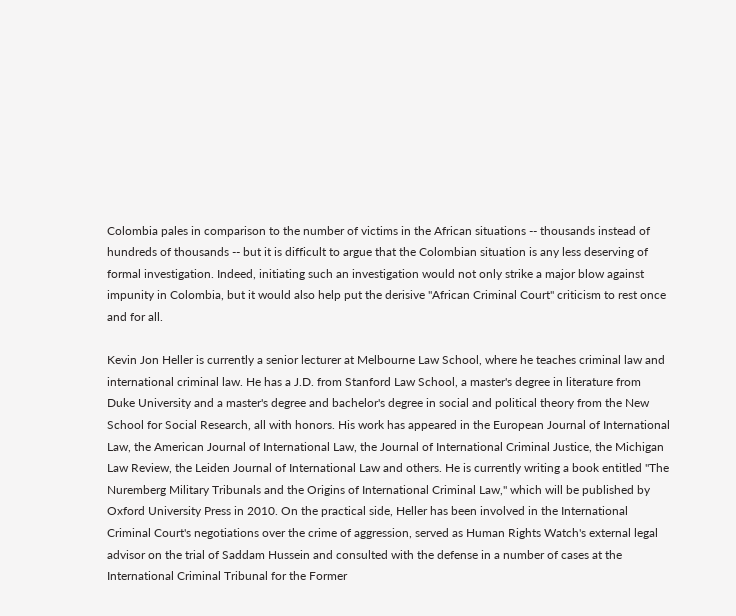Colombia pales in comparison to the number of victims in the African situations -- thousands instead of hundreds of thousands -- but it is difficult to argue that the Colombian situation is any less deserving of formal investigation. Indeed, initiating such an investigation would not only strike a major blow against impunity in Colombia, but it would also help put the derisive "African Criminal Court" criticism to rest once and for all.

Kevin Jon Heller is currently a senior lecturer at Melbourne Law School, where he teaches criminal law and international criminal law. He has a J.D. from Stanford Law School, a master's degree in literature from Duke University and a master's degree and bachelor's degree in social and political theory from the New School for Social Research, all with honors. His work has appeared in the European Journal of International Law, the American Journal of International Law, the Journal of International Criminal Justice, the Michigan Law Review, the Leiden Journal of International Law and others. He is currently writing a book entitled "The Nuremberg Military Tribunals and the Origins of International Criminal Law," which will be published by Oxford University Press in 2010. On the practical side, Heller has been involved in the International Criminal Court's negotiations over the crime of aggression, served as Human Rights Watch's external legal advisor on the trial of Saddam Hussein and consulted with the defense in a number of cases at the International Criminal Tribunal for the Former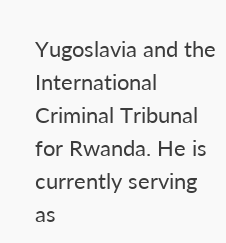Yugoslavia and the International Criminal Tribunal for Rwanda. He is currently serving as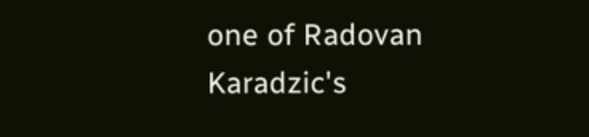one of Radovan Karadzic's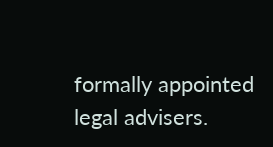formally appointed legal advisers.